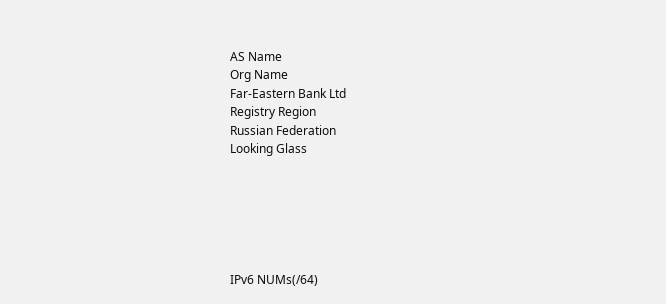AS Name
Org Name
Far-Eastern Bank Ltd
Registry Region
Russian Federation
Looking Glass






IPv6 NUMs(/64)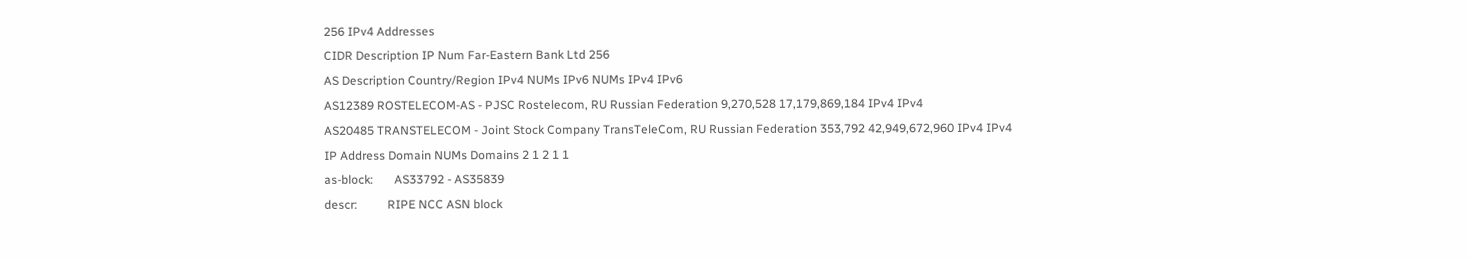256 IPv4 Addresses
CIDR Description IP Num Far-Eastern Bank Ltd 256
AS Description Country/Region IPv4 NUMs IPv6 NUMs IPv4 IPv6
AS12389 ROSTELECOM-AS - PJSC Rostelecom, RU Russian Federation 9,270,528 17,179,869,184 IPv4 IPv4
AS20485 TRANSTELECOM - Joint Stock Company TransTeleCom, RU Russian Federation 353,792 42,949,672,960 IPv4 IPv4
IP Address Domain NUMs Domains 2 1 2 1 1
as-block:       AS33792 - AS35839
descr:          RIPE NCC ASN block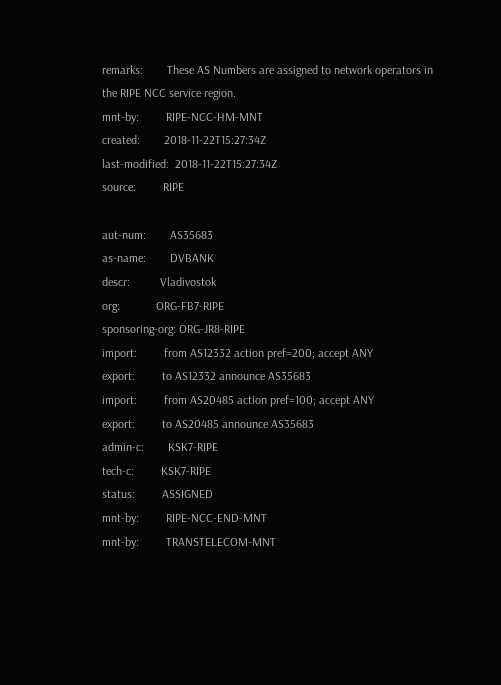remarks:        These AS Numbers are assigned to network operators in the RIPE NCC service region.
mnt-by:         RIPE-NCC-HM-MNT
created:        2018-11-22T15:27:34Z
last-modified:  2018-11-22T15:27:34Z
source:         RIPE

aut-num:        AS35683
as-name:        DVBANK
descr:          Vladivostok
org:            ORG-FB7-RIPE
sponsoring-org: ORG-JR8-RIPE
import:         from AS12332 action pref=200; accept ANY
export:         to AS12332 announce AS35683
import:         from AS20485 action pref=100; accept ANY
export:         to AS20485 announce AS35683
admin-c:        KSK7-RIPE
tech-c:         KSK7-RIPE
status:         ASSIGNED
mnt-by:         RIPE-NCC-END-MNT
mnt-by:         TRANSTELECOM-MNT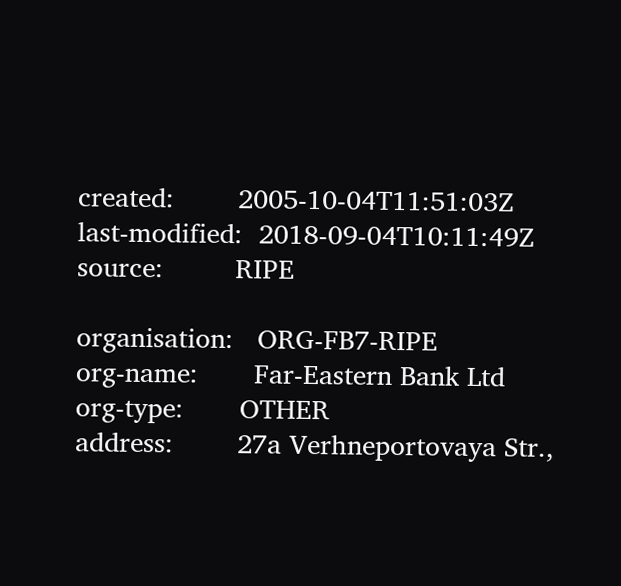created:        2005-10-04T11:51:03Z
last-modified:  2018-09-04T10:11:49Z
source:         RIPE

organisation:   ORG-FB7-RIPE
org-name:       Far-Eastern Bank Ltd
org-type:       OTHER
address:        27a Verhneportovaya Str.,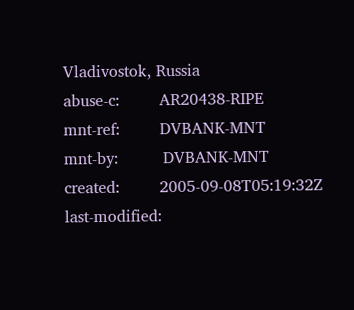Vladivostok, Russia
abuse-c:        AR20438-RIPE
mnt-ref:        DVBANK-MNT
mnt-by:         DVBANK-MNT
created:        2005-09-08T05:19:32Z
last-modified: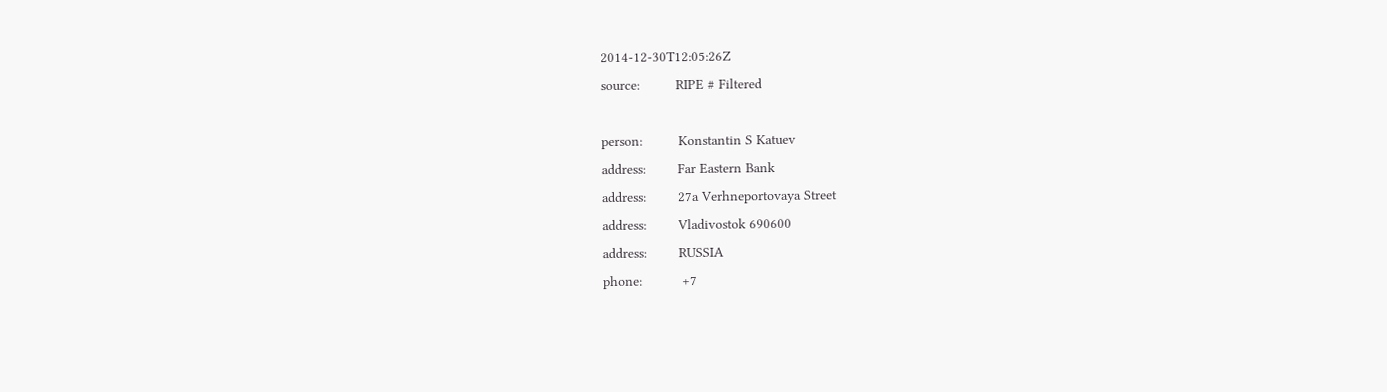2014-12-30T12:05:26Z
source:         RIPE # Filtered

person:         Konstantin S Katuev
address:        Far Eastern Bank
address:        27a Verhneportovaya Street
address:        Vladivostok 690600
address:        RUSSIA
phone:          +7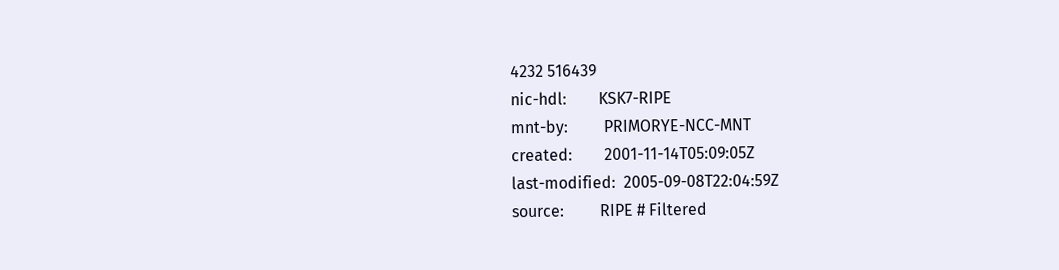4232 516439
nic-hdl:        KSK7-RIPE
mnt-by:         PRIMORYE-NCC-MNT
created:        2001-11-14T05:09:05Z
last-modified:  2005-09-08T22:04:59Z
source:         RIPE # Filtered